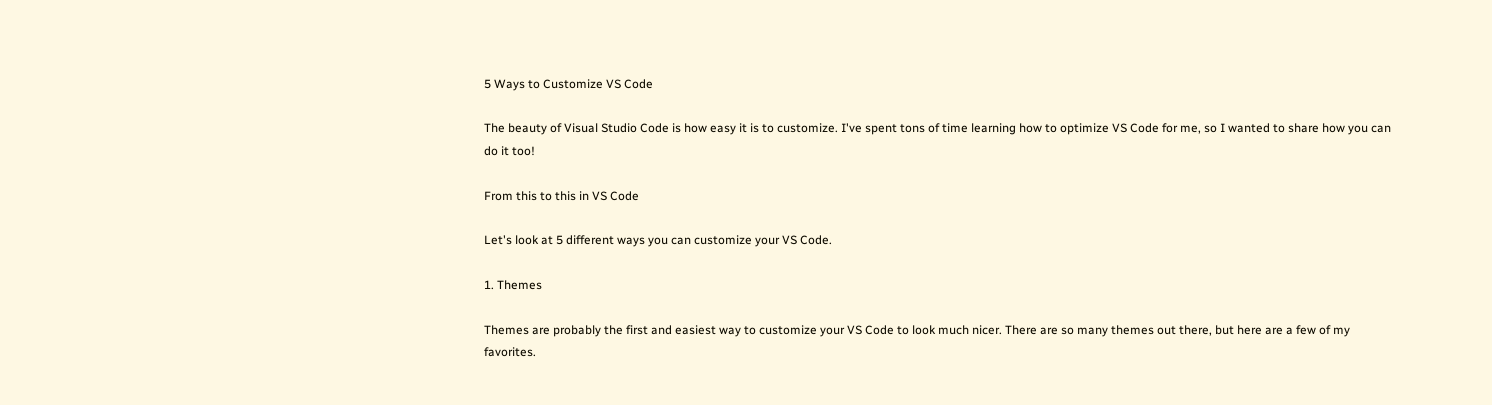5 Ways to Customize VS Code

The beauty of Visual Studio Code is how easy it is to customize. I've spent tons of time learning how to optimize VS Code for me, so I wanted to share how you can do it too!

From this to this in VS Code

Let's look at 5 different ways you can customize your VS Code.

1. Themes

Themes are probably the first and easiest way to customize your VS Code to look much nicer. There are so many themes out there, but here are a few of my favorites.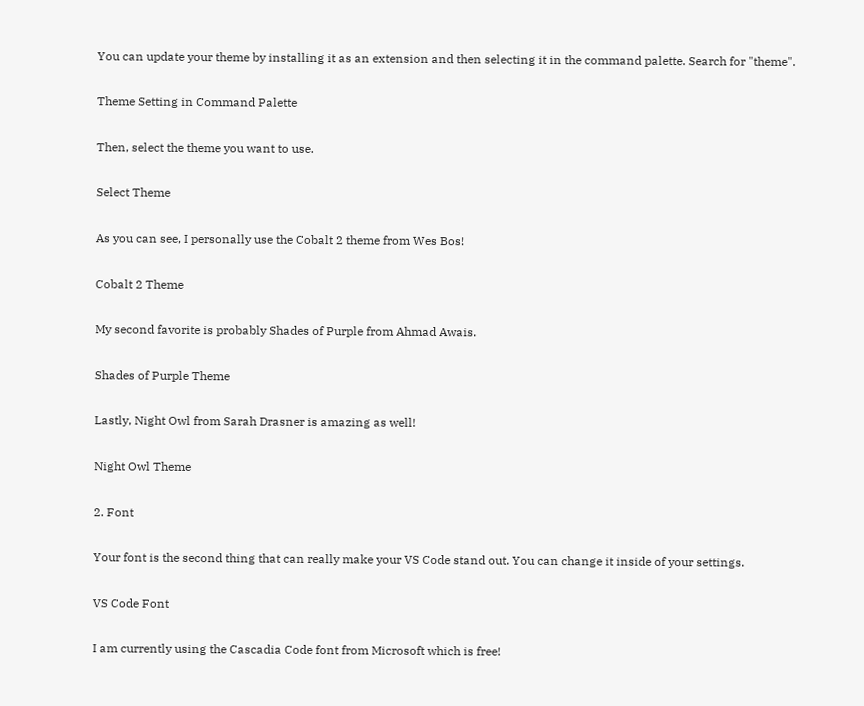You can update your theme by installing it as an extension and then selecting it in the command palette. Search for "theme".

Theme Setting in Command Palette

Then, select the theme you want to use.

Select Theme

As you can see, I personally use the Cobalt 2 theme from Wes Bos!

Cobalt 2 Theme

My second favorite is probably Shades of Purple from Ahmad Awais.

Shades of Purple Theme

Lastly, Night Owl from Sarah Drasner is amazing as well!

Night Owl Theme

2. Font

Your font is the second thing that can really make your VS Code stand out. You can change it inside of your settings.

VS Code Font

I am currently using the Cascadia Code font from Microsoft which is free!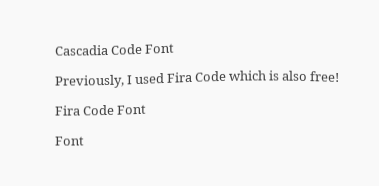Cascadia Code Font

Previously, I used Fira Code which is also free!

Fira Code Font

Font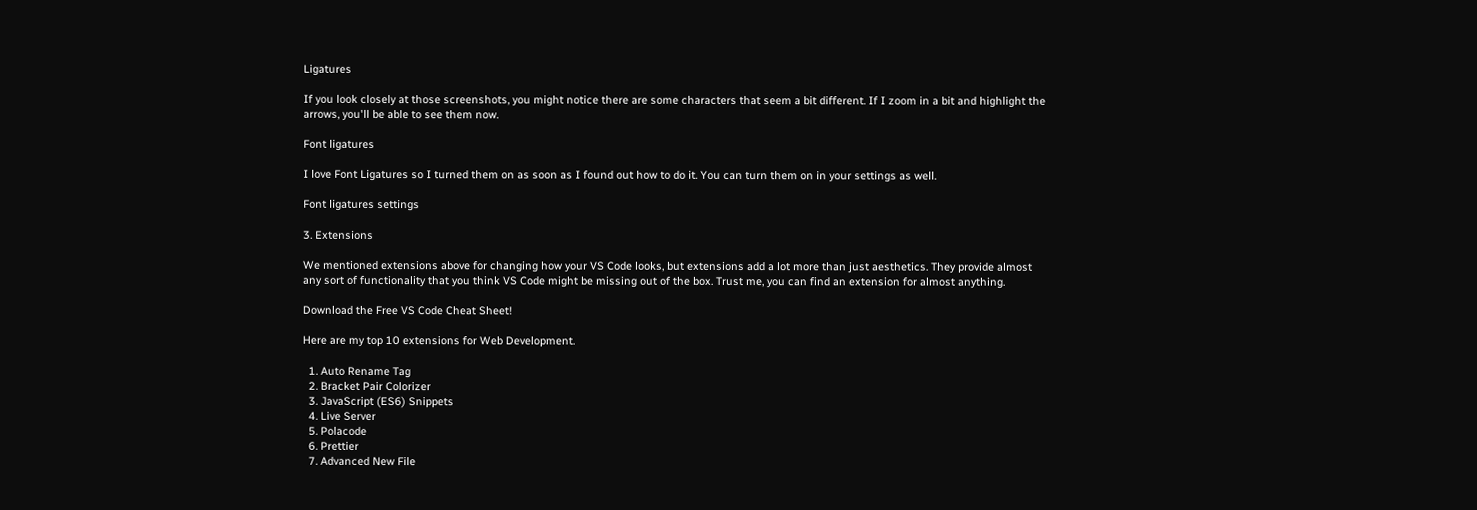Ligatures

If you look closely at those screenshots, you might notice there are some characters that seem a bit different. If I zoom in a bit and highlight the arrows, you'll be able to see them now.

Font ligatures

I love Font Ligatures so I turned them on as soon as I found out how to do it. You can turn them on in your settings as well.

Font ligatures settings

3. Extensions

We mentioned extensions above for changing how your VS Code looks, but extensions add a lot more than just aesthetics. They provide almost any sort of functionality that you think VS Code might be missing out of the box. Trust me, you can find an extension for almost anything.

Download the Free VS Code Cheat Sheet!

Here are my top 10 extensions for Web Development.

  1. Auto Rename Tag
  2. Bracket Pair Colorizer
  3. JavaScript (ES6) Snippets
  4. Live Server
  5. Polacode
  6. Prettier
  7. Advanced New File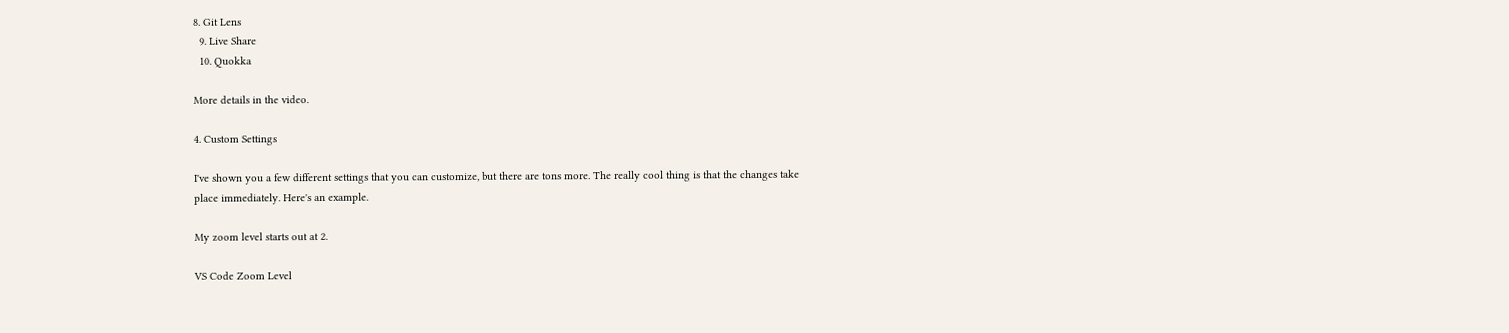8. Git Lens
  9. Live Share
  10. Quokka

More details in the video.

4. Custom Settings

I've shown you a few different settings that you can customize, but there are tons more. The really cool thing is that the changes take place immediately. Here's an example.

My zoom level starts out at 2.

VS Code Zoom Level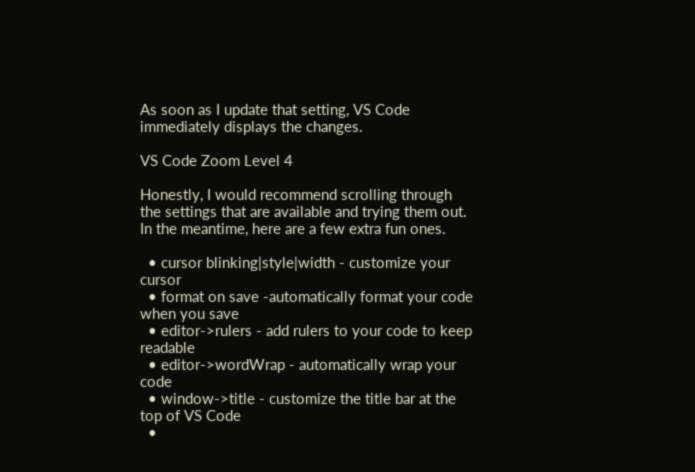As soon as I update that setting, VS Code immediately displays the changes.

VS Code Zoom Level 4

Honestly, I would recommend scrolling through the settings that are available and trying them out. In the meantime, here are a few extra fun ones.

  • cursor blinking|style|width - customize your cursor
  • format on save -automatically format your code when you save
  • editor->rulers - add rulers to your code to keep readable
  • editor->wordWrap - automatically wrap your code
  • window->title - customize the title bar at the top of VS Code
  •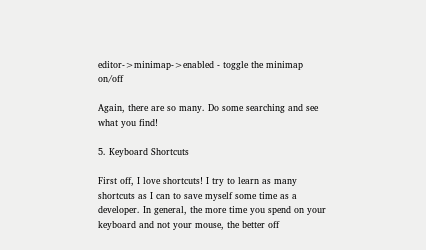editor->minimap->enabled - toggle the minimap on/off

Again, there are so many. Do some searching and see what you find!

5. Keyboard Shortcuts

First off, I love shortcuts! I try to learn as many shortcuts as I can to save myself some time as a developer. In general, the more time you spend on your keyboard and not your mouse, the better off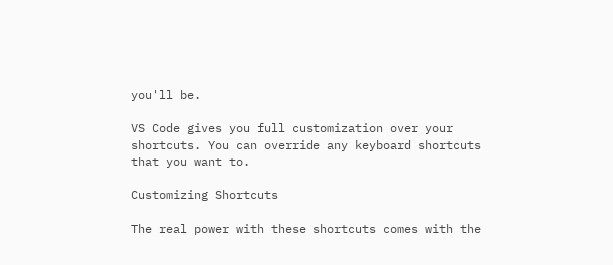you'll be.

VS Code gives you full customization over your shortcuts. You can override any keyboard shortcuts that you want to.

Customizing Shortcuts

The real power with these shortcuts comes with the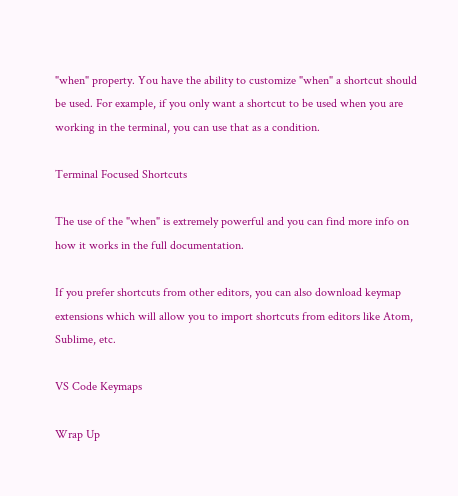"when" property. You have the ability to customize "when" a shortcut should be used. For example, if you only want a shortcut to be used when you are working in the terminal, you can use that as a condition.

Terminal Focused Shortcuts

The use of the "when" is extremely powerful and you can find more info on how it works in the full documentation.

If you prefer shortcuts from other editors, you can also download keymap extensions which will allow you to import shortcuts from editors like Atom, Sublime, etc.

VS Code Keymaps

Wrap Up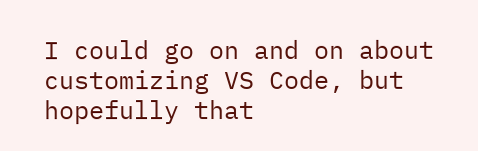I could go on and on about customizing VS Code, but hopefully that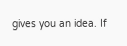gives you an idea. If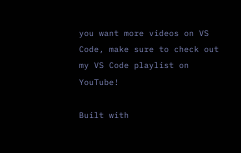you want more videos on VS Code, make sure to check out my VS Code playlist on YouTube!

Built with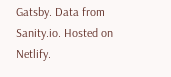Gatsby. Data from Sanity.io. Hosted on Netlify.